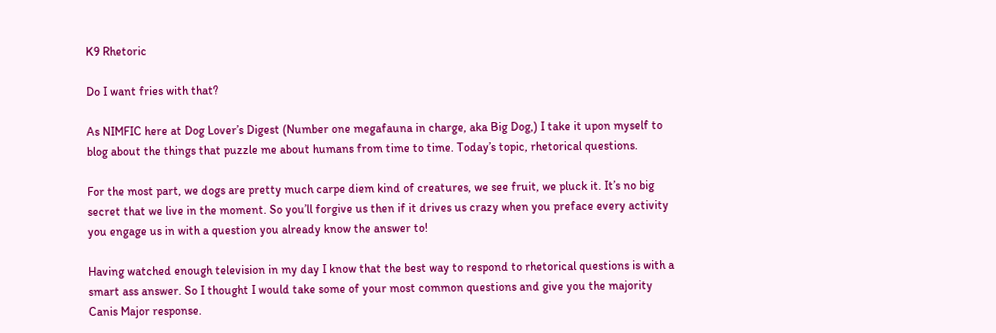K9 Rhetoric

Do I want fries with that?

As NIMFIC here at Dog Lover’s Digest (Number one megafauna in charge, aka Big Dog,) I take it upon myself to blog about the things that puzzle me about humans from time to time. Today’s topic, rhetorical questions.

For the most part, we dogs are pretty much carpe diem kind of creatures, we see fruit, we pluck it. It’s no big secret that we live in the moment. So you’ll forgive us then if it drives us crazy when you preface every activity you engage us in with a question you already know the answer to!

Having watched enough television in my day I know that the best way to respond to rhetorical questions is with a smart ass answer. So I thought I would take some of your most common questions and give you the majority Canis Major response.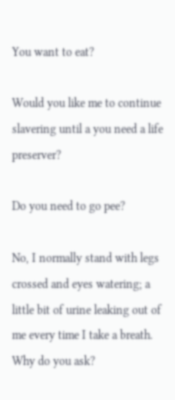You want to eat?

Would you like me to continue slavering until a you need a life preserver?

Do you need to go pee?

No, I normally stand with legs crossed and eyes watering; a little bit of urine leaking out of me every time I take a breath. Why do you ask?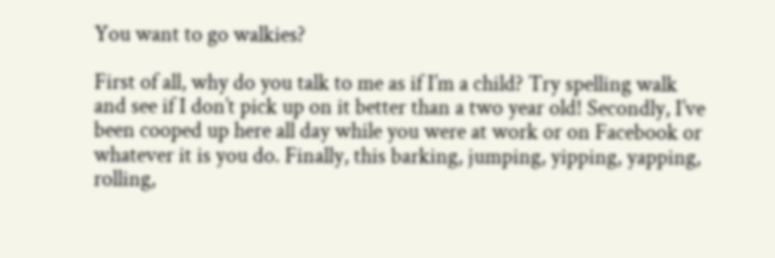You want to go walkies?

First of all, why do you talk to me as if I’m a child? Try spelling walk and see if I don’t pick up on it better than a two year old! Secondly, I’ve been cooped up here all day while you were at work or on Facebook or whatever it is you do. Finally, this barking, jumping, yipping, yapping, rolling,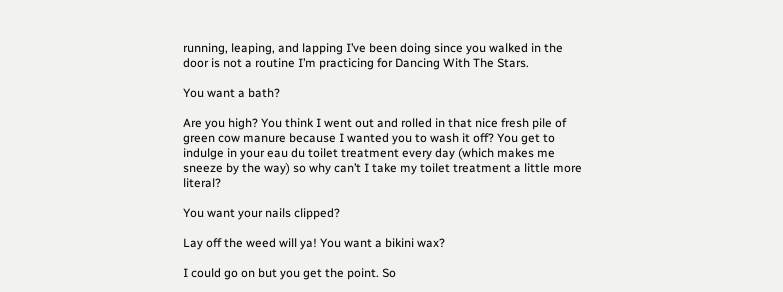running, leaping, and lapping I’ve been doing since you walked in the door is not a routine I’m practicing for Dancing With The Stars.

You want a bath?

Are you high? You think I went out and rolled in that nice fresh pile of green cow manure because I wanted you to wash it off? You get to indulge in your eau du toilet treatment every day (which makes me sneeze by the way) so why can’t I take my toilet treatment a little more literal?

You want your nails clipped?

Lay off the weed will ya! You want a bikini wax?

I could go on but you get the point. So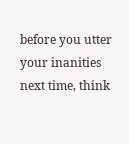before you utter your inanities next time, think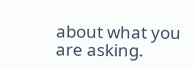about what you are asking.